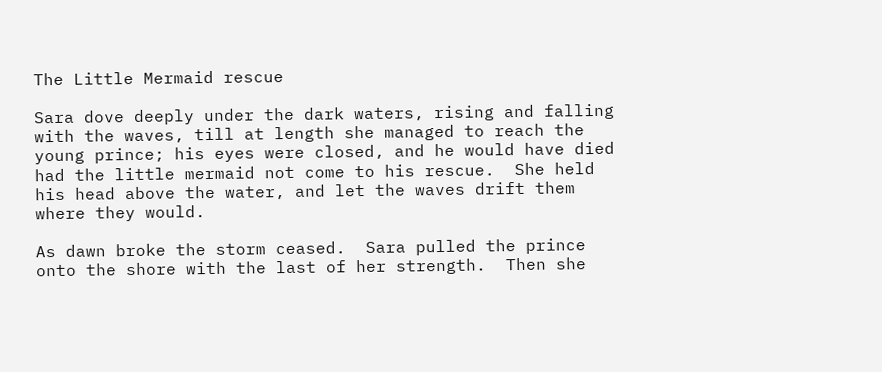The Little Mermaid rescue

Sara dove deeply under the dark waters, rising and falling with the waves, till at length she managed to reach the young prince; his eyes were closed, and he would have died had the little mermaid not come to his rescue.  She held his head above the water, and let the waves drift them where they would.

As dawn broke the storm ceased.  Sara pulled the prince onto the shore with the last of her strength.  Then she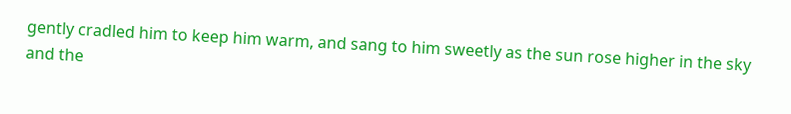gently cradled him to keep him warm, and sang to him sweetly as the sun rose higher in the sky and the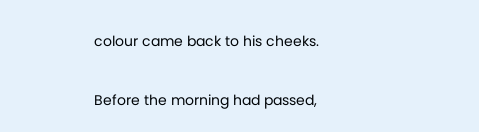colour came back to his cheeks.

Before the morning had passed,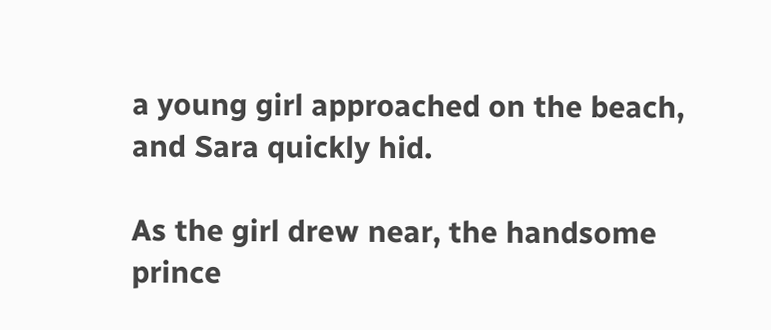a young girl approached on the beach, and Sara quickly hid.

As the girl drew near, the handsome prince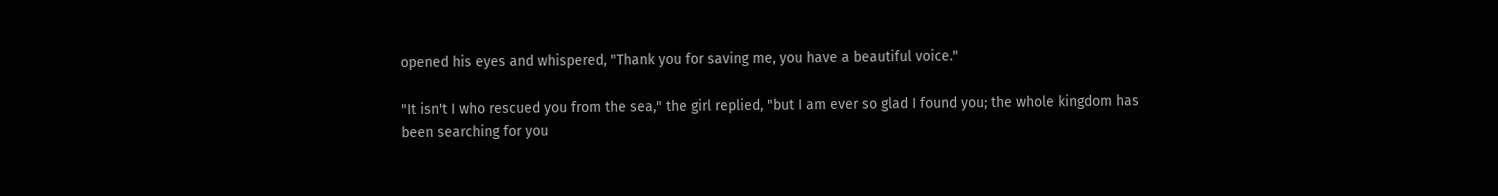opened his eyes and whispered, "Thank you for saving me, you have a beautiful voice."

"It isn't I who rescued you from the sea," the girl replied, "but I am ever so glad I found you; the whole kingdom has been searching for you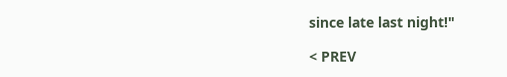since late last night!"

< PREV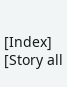[Index]     [Story all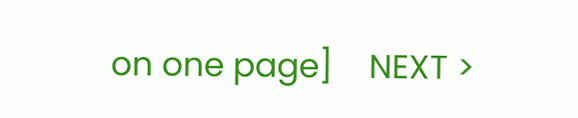on one page]    NEXT >